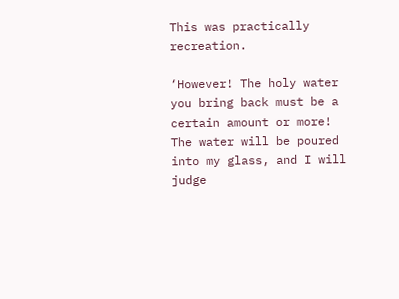This was practically recreation.

‘However! The holy water you bring back must be a certain amount or more! The water will be poured into my glass, and I will judge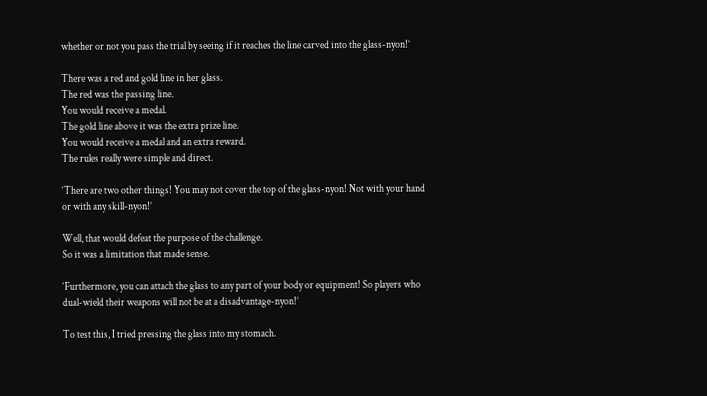whether or not you pass the trial by seeing if it reaches the line carved into the glass-nyon!’

There was a red and gold line in her glass.
The red was the passing line.
You would receive a medal.
The gold line above it was the extra prize line.
You would receive a medal and an extra reward.
The rules really were simple and direct.

‘There are two other things! You may not cover the top of the glass-nyon! Not with your hand or with any skill-nyon!’

Well, that would defeat the purpose of the challenge.
So it was a limitation that made sense.

‘Furthermore, you can attach the glass to any part of your body or equipment! So players who dual-wield their weapons will not be at a disadvantage-nyon!’

To test this, I tried pressing the glass into my stomach.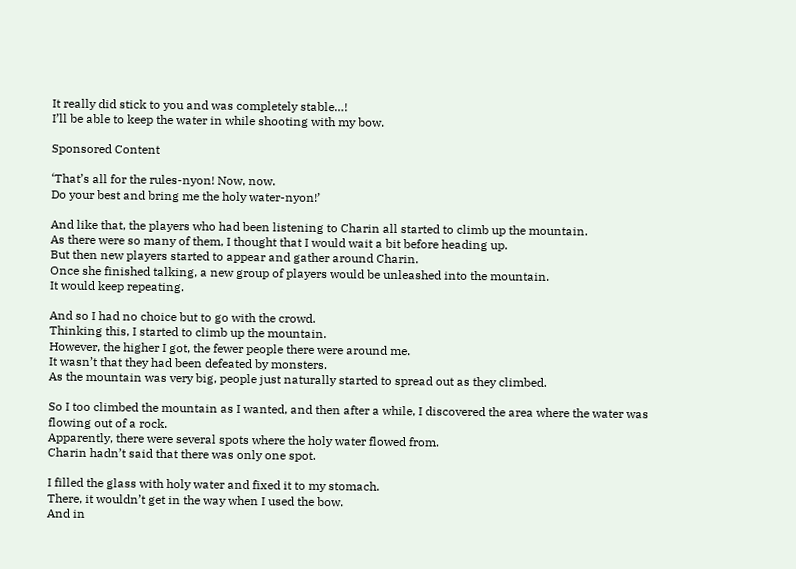It really did stick to you and was completely stable…!
I’ll be able to keep the water in while shooting with my bow.

Sponsored Content

‘That’s all for the rules-nyon! Now, now.
Do your best and bring me the holy water-nyon!’

And like that, the players who had been listening to Charin all started to climb up the mountain.
As there were so many of them, I thought that I would wait a bit before heading up.
But then new players started to appear and gather around Charin.
Once she finished talking, a new group of players would be unleashed into the mountain.
It would keep repeating.

And so I had no choice but to go with the crowd.
Thinking this, I started to climb up the mountain.
However, the higher I got, the fewer people there were around me.
It wasn’t that they had been defeated by monsters.
As the mountain was very big, people just naturally started to spread out as they climbed.

So I too climbed the mountain as I wanted, and then after a while, I discovered the area where the water was flowing out of a rock.
Apparently, there were several spots where the holy water flowed from.
Charin hadn’t said that there was only one spot.

I filled the glass with holy water and fixed it to my stomach.
There, it wouldn’t get in the way when I used the bow.
And in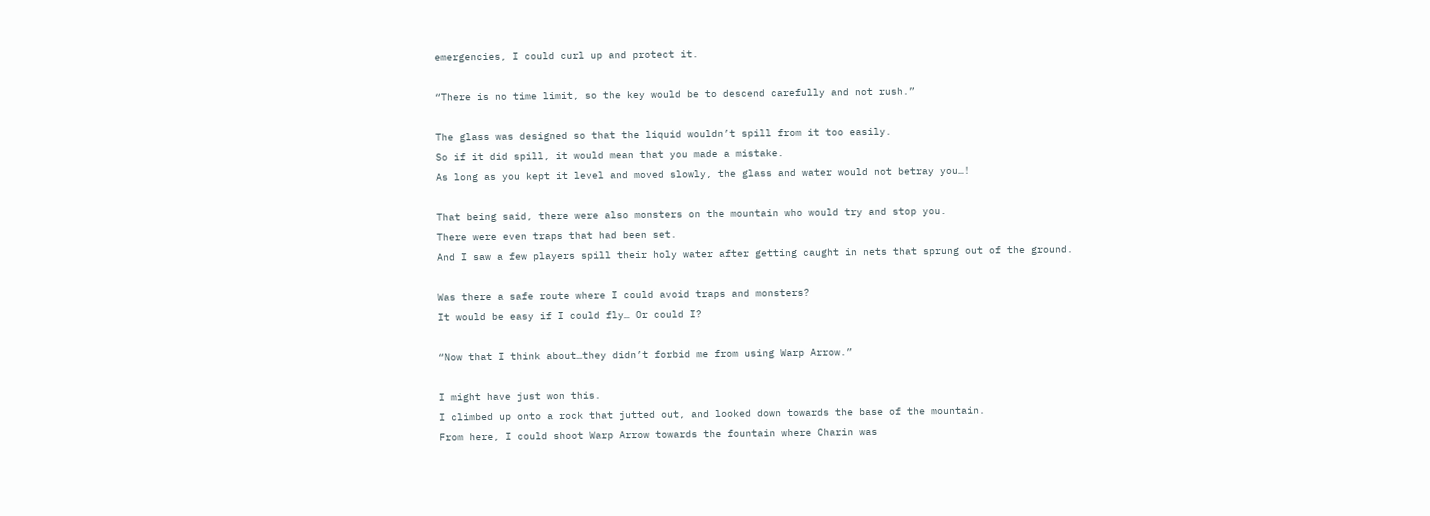emergencies, I could curl up and protect it.

“There is no time limit, so the key would be to descend carefully and not rush.”

The glass was designed so that the liquid wouldn’t spill from it too easily.
So if it did spill, it would mean that you made a mistake.
As long as you kept it level and moved slowly, the glass and water would not betray you…!

That being said, there were also monsters on the mountain who would try and stop you.
There were even traps that had been set.
And I saw a few players spill their holy water after getting caught in nets that sprung out of the ground.

Was there a safe route where I could avoid traps and monsters?
It would be easy if I could fly… Or could I?

“Now that I think about…they didn’t forbid me from using Warp Arrow.”

I might have just won this.
I climbed up onto a rock that jutted out, and looked down towards the base of the mountain.
From here, I could shoot Warp Arrow towards the fountain where Charin was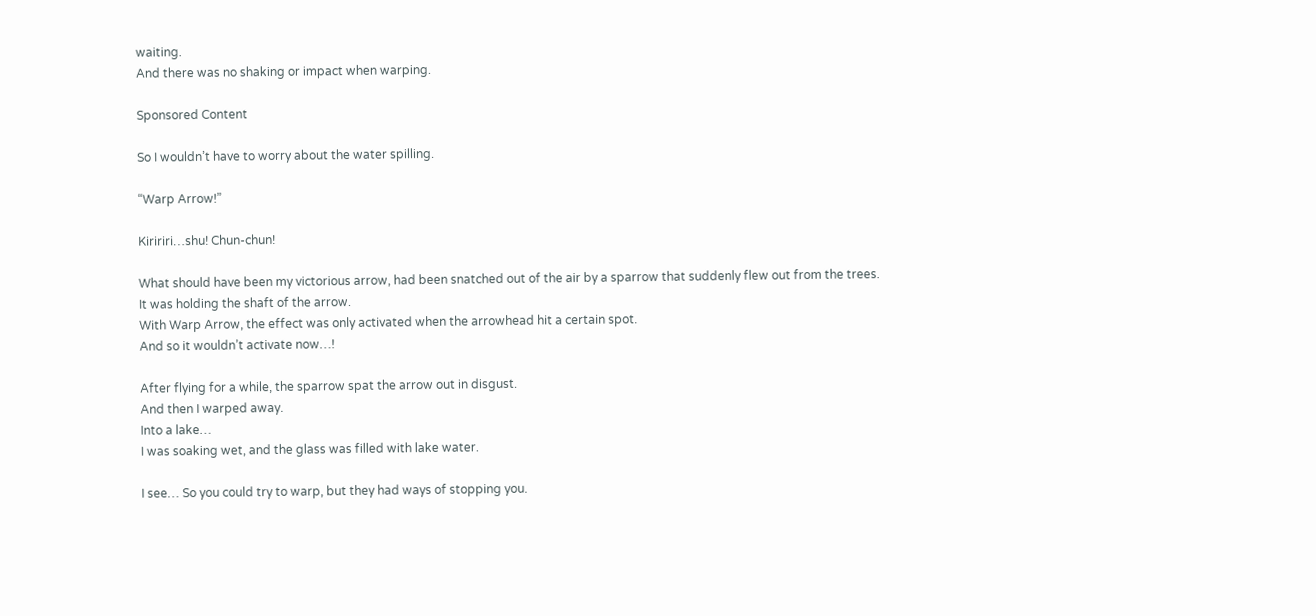waiting.
And there was no shaking or impact when warping.

Sponsored Content

So I wouldn’t have to worry about the water spilling.

“Warp Arrow!”

Kiririri…shu! Chun-chun!

What should have been my victorious arrow, had been snatched out of the air by a sparrow that suddenly flew out from the trees.
It was holding the shaft of the arrow.
With Warp Arrow, the effect was only activated when the arrowhead hit a certain spot.
And so it wouldn’t activate now…!

After flying for a while, the sparrow spat the arrow out in disgust.
And then I warped away.
Into a lake…
I was soaking wet, and the glass was filled with lake water.

I see… So you could try to warp, but they had ways of stopping you.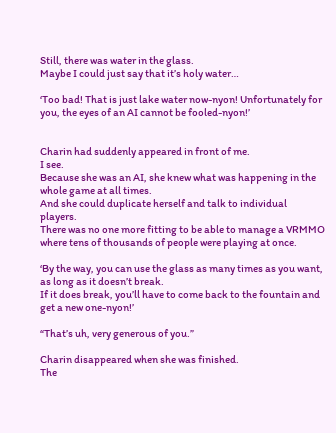Still, there was water in the glass.
Maybe I could just say that it’s holy water…

‘Too bad! That is just lake water now-nyon! Unfortunately for you, the eyes of an AI cannot be fooled-nyon!’


Charin had suddenly appeared in front of me.
I see.
Because she was an AI, she knew what was happening in the whole game at all times.
And she could duplicate herself and talk to individual players.
There was no one more fitting to be able to manage a VRMMO where tens of thousands of people were playing at once.

‘By the way, you can use the glass as many times as you want, as long as it doesn’t break.
If it does break, you’ll have to come back to the fountain and get a new one-nyon!’

“That’s uh, very generous of you.”

Charin disappeared when she was finished.
The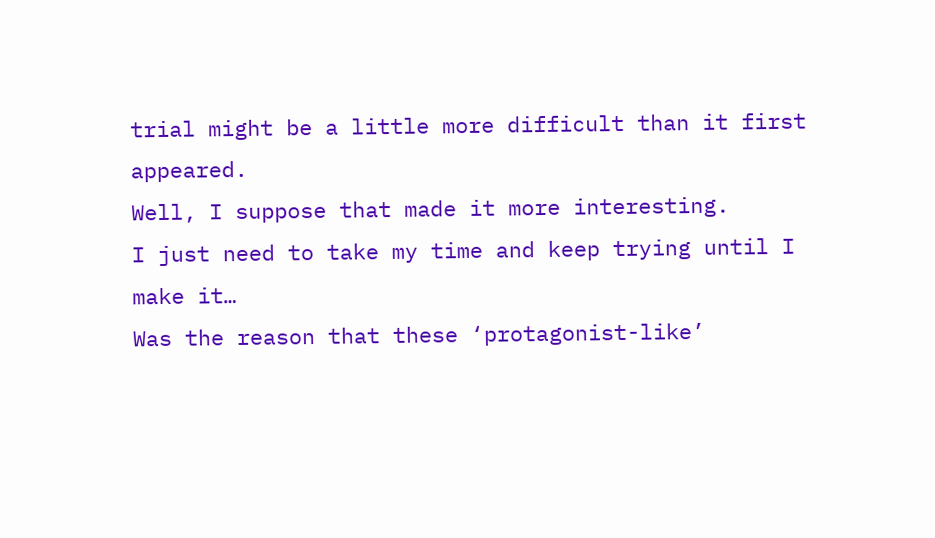trial might be a little more difficult than it first appeared.
Well, I suppose that made it more interesting.
I just need to take my time and keep trying until I make it…
Was the reason that these ‘protagonist-like’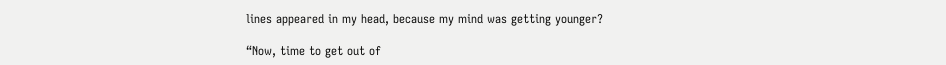lines appeared in my head, because my mind was getting younger?

“Now, time to get out of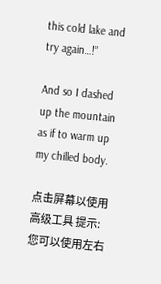this cold lake and try again…!”

And so I dashed up the mountain as if to warm up my chilled body.

点击屏幕以使用高级工具 提示:您可以使用左右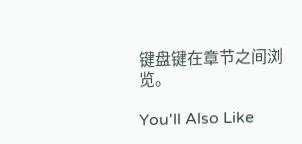键盘键在章节之间浏览。

You'll Also Like